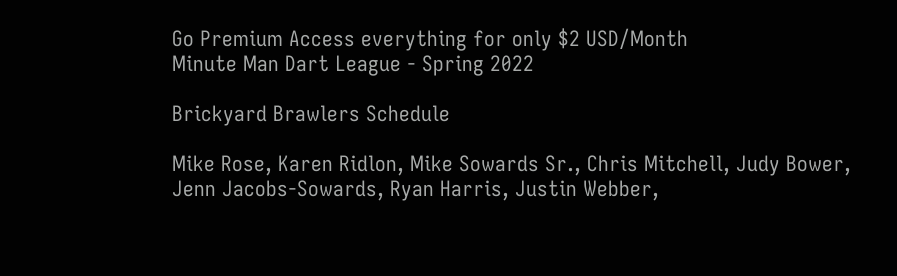Go Premium Access everything for only $2 USD/Month
Minute Man Dart League - Spring 2022

Brickyard Brawlers Schedule

Mike Rose, Karen Ridlon, Mike Sowards Sr., Chris Mitchell, Judy Bower, Jenn Jacobs-Sowards, Ryan Harris, Justin Webber,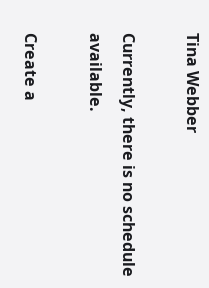Tina Webber

Currently, there is no schedule available.

Create a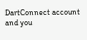DartConnect account and you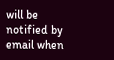will be notified by email when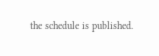the schedule is published.